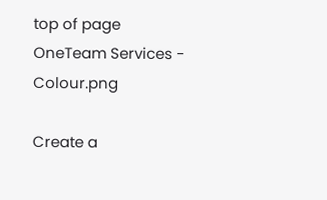top of page
OneTeam Services - Colour.png

Create a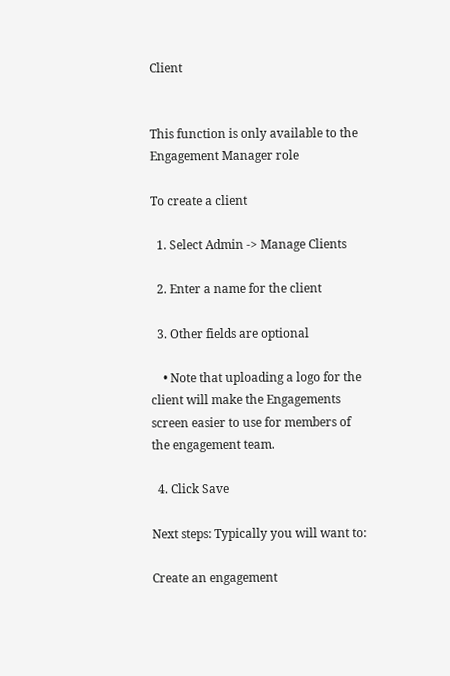Client


This function is only available to the Engagement Manager role

To create a client

  1. Select Admin -> Manage Clients

  2. Enter a name for the client

  3. Other fields are optional

    • Note that uploading a logo for the client will make the Engagements screen easier to use for members of the engagement team.

  4. Click Save

Next steps: Typically you will want to:

Create an engagement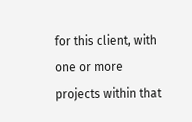for this client, with one or more projects within that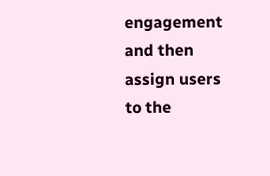engagement and then assign users to the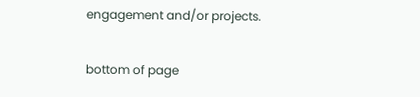engagement and/or projects.

bottom of page